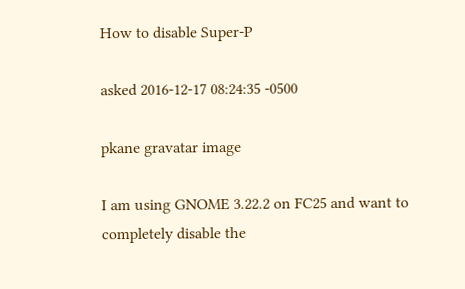How to disable Super-P

asked 2016-12-17 08:24:35 -0500

pkane gravatar image

I am using GNOME 3.22.2 on FC25 and want to completely disable the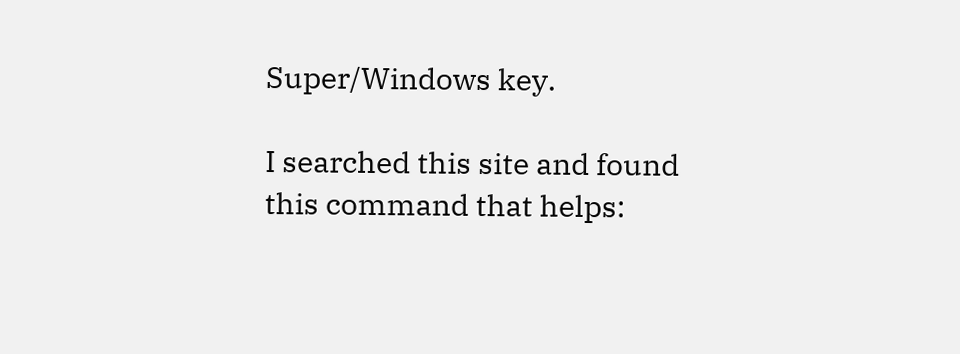Super/Windows key.

I searched this site and found this command that helps: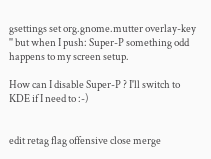gsettings set org.gnome.mutter overlay-key '' but when I push: Super-P something odd happens to my screen setup.

How can I disable Super-P ? I'll switch to KDE if I need to :-)


edit retag flag offensive close merge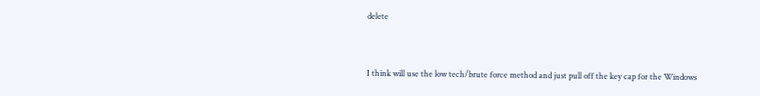delete


I think will use the low tech/brute force method and just pull off the key cap for the Windows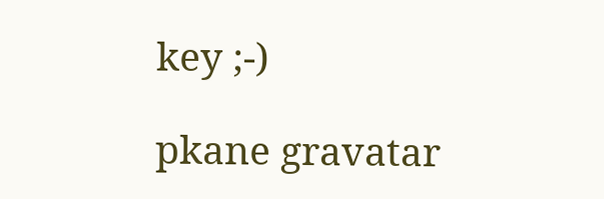key ;-)

pkane gravatar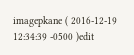imagepkane ( 2016-12-19 12:34:39 -0500 )edit